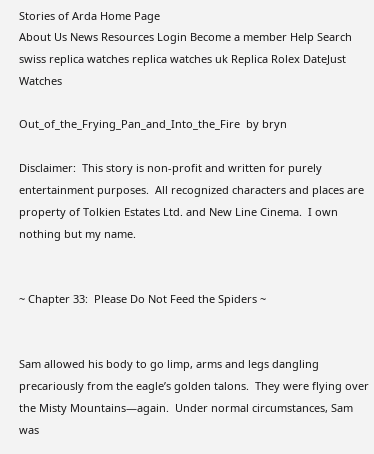Stories of Arda Home Page
About Us News Resources Login Become a member Help Search
swiss replica watches replica watches uk Replica Rolex DateJust Watches

Out_of_the_Frying_Pan_and_Into_the_Fire  by bryn

Disclaimer:  This story is non-profit and written for purely entertainment purposes.  All recognized characters and places are property of Tolkien Estates Ltd. and New Line Cinema.  I own nothing but my name.


~ Chapter 33:  Please Do Not Feed the Spiders ~


Sam allowed his body to go limp, arms and legs dangling precariously from the eagle’s golden talons.  They were flying over the Misty Mountains—again.  Under normal circumstances, Sam was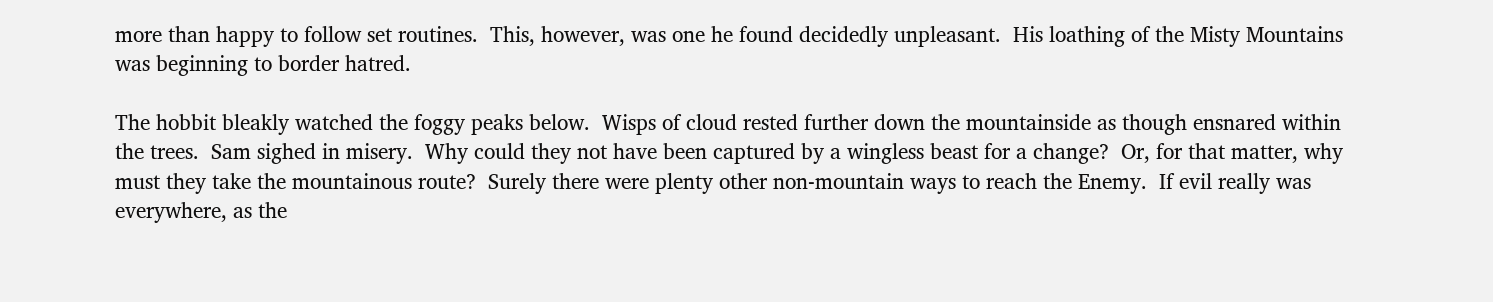more than happy to follow set routines.  This, however, was one he found decidedly unpleasant.  His loathing of the Misty Mountains was beginning to border hatred.

The hobbit bleakly watched the foggy peaks below.  Wisps of cloud rested further down the mountainside as though ensnared within the trees.  Sam sighed in misery.  Why could they not have been captured by a wingless beast for a change?  Or, for that matter, why must they take the mountainous route?  Surely there were plenty other non-mountain ways to reach the Enemy.  If evil really was everywhere, as the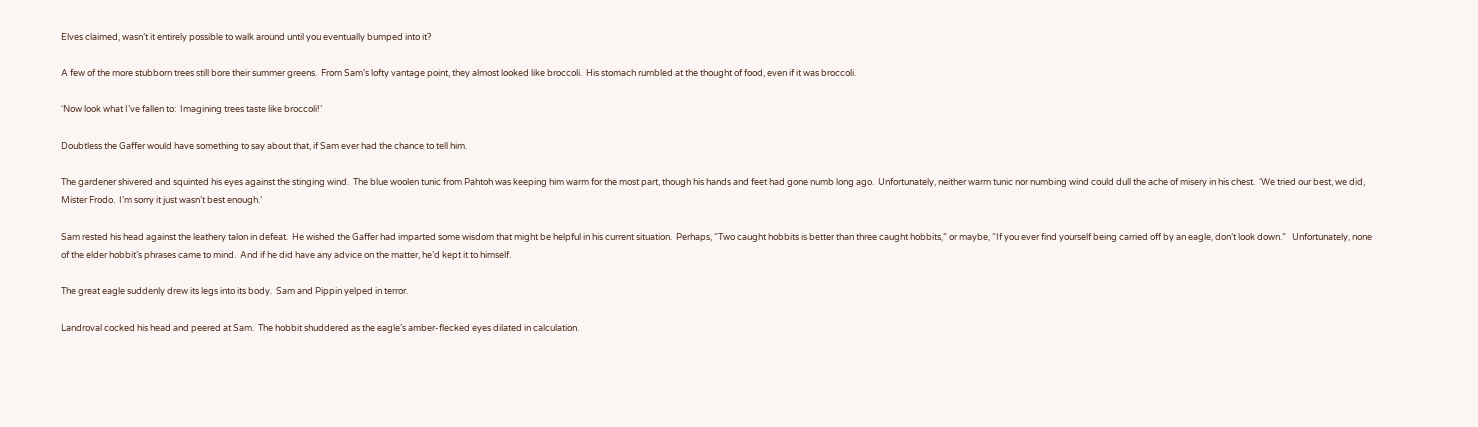Elves claimed, wasn’t it entirely possible to walk around until you eventually bumped into it?

A few of the more stubborn trees still bore their summer greens.  From Sam’s lofty vantage point, they almost looked like broccoli.  His stomach rumbled at the thought of food, even if it was broccoli.

‘Now look what I’ve fallen to:  Imagining trees taste like broccoli!’

Doubtless the Gaffer would have something to say about that, if Sam ever had the chance to tell him.

The gardener shivered and squinted his eyes against the stinging wind.  The blue woolen tunic from Pahtoh was keeping him warm for the most part, though his hands and feet had gone numb long ago.  Unfortunately, neither warm tunic nor numbing wind could dull the ache of misery in his chest.  ‘We tried our best, we did, Mister Frodo.  I’m sorry it just wasn’t best enough.’

Sam rested his head against the leathery talon in defeat.  He wished the Gaffer had imparted some wisdom that might be helpful in his current situation.  Perhaps, “Two caught hobbits is better than three caught hobbits,” or maybe, “If you ever find yourself being carried off by an eagle, don’t look down.”   Unfortunately, none of the elder hobbit’s phrases came to mind.  And if he did have any advice on the matter, he’d kept it to himself.

The great eagle suddenly drew its legs into its body.  Sam and Pippin yelped in terror.

Landroval cocked his head and peered at Sam.  The hobbit shuddered as the eagle’s amber-flecked eyes dilated in calculation.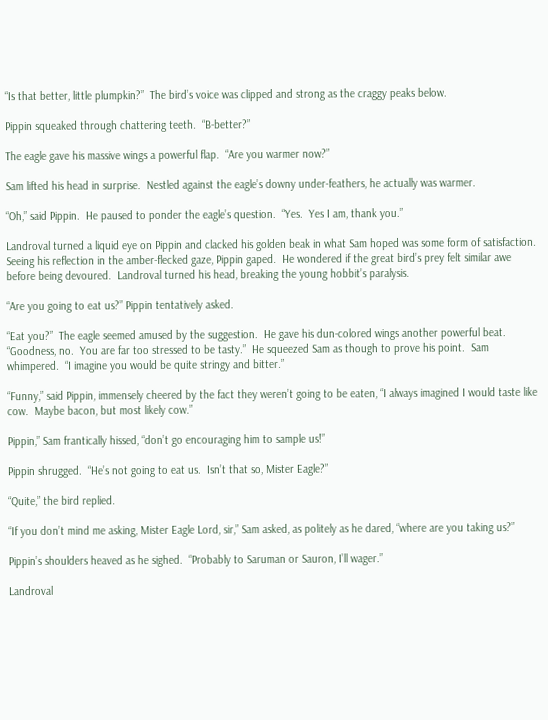“Is that better, little plumpkin?”  The bird’s voice was clipped and strong as the craggy peaks below.

Pippin squeaked through chattering teeth.  “B-better?”

The eagle gave his massive wings a powerful flap.  “Are you warmer now?”

Sam lifted his head in surprise.  Nestled against the eagle’s downy under-feathers, he actually was warmer.

“Oh,” said Pippin.  He paused to ponder the eagle’s question.  “Yes.  Yes I am, thank you.”

Landroval turned a liquid eye on Pippin and clacked his golden beak in what Sam hoped was some form of satisfaction.  Seeing his reflection in the amber-flecked gaze, Pippin gaped.  He wondered if the great bird’s prey felt similar awe before being devoured.  Landroval turned his head, breaking the young hobbit’s paralysis.

“Are you going to eat us?” Pippin tentatively asked.

“Eat you?”  The eagle seemed amused by the suggestion.  He gave his dun-colored wings another powerful beat.  “Goodness, no.  You are far too stressed to be tasty.”  He squeezed Sam as though to prove his point.  Sam whimpered.  “I imagine you would be quite stringy and bitter.”

“Funny,” said Pippin, immensely cheered by the fact they weren’t going to be eaten, “I always imagined I would taste like cow.  Maybe bacon, but most likely cow.”

Pippin,” Sam frantically hissed, “don’t go encouraging him to sample us!”

Pippin shrugged.  “He’s not going to eat us.  Isn’t that so, Mister Eagle?”

“Quite,” the bird replied.

“If you don’t mind me asking, Mister Eagle Lord, sir,” Sam asked, as politely as he dared, “where are you taking us?”

Pippin’s shoulders heaved as he sighed.  “Probably to Saruman or Sauron, I’ll wager.”

Landroval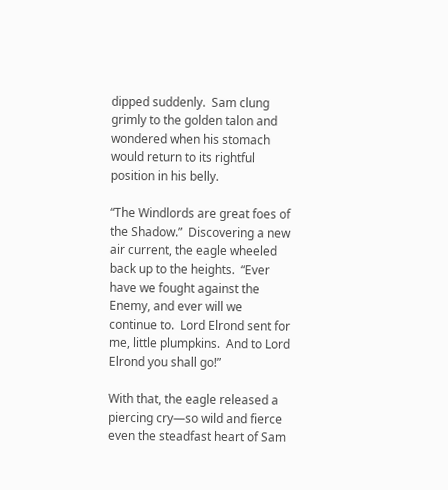dipped suddenly.  Sam clung grimly to the golden talon and wondered when his stomach would return to its rightful position in his belly.

“The Windlords are great foes of the Shadow.”  Discovering a new air current, the eagle wheeled back up to the heights.  “Ever have we fought against the Enemy, and ever will we continue to.  Lord Elrond sent for me, little plumpkins.  And to Lord Elrond you shall go!”

With that, the eagle released a piercing cry—so wild and fierce even the steadfast heart of Sam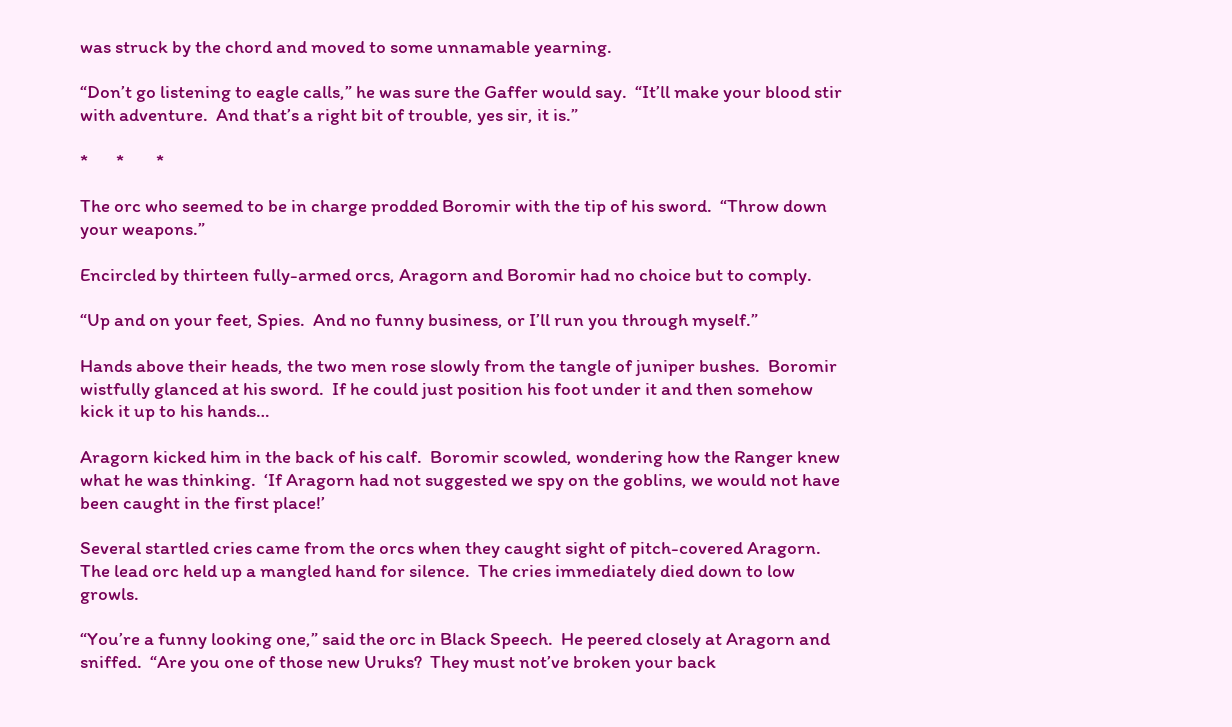was struck by the chord and moved to some unnamable yearning.

“Don’t go listening to eagle calls,” he was sure the Gaffer would say.  “It’ll make your blood stir with adventure.  And that’s a right bit of trouble, yes sir, it is.”

*       *        *

The orc who seemed to be in charge prodded Boromir with the tip of his sword.  “Throw down your weapons.”

Encircled by thirteen fully-armed orcs, Aragorn and Boromir had no choice but to comply.

“Up and on your feet, Spies.  And no funny business, or I’ll run you through myself.”

Hands above their heads, the two men rose slowly from the tangle of juniper bushes.  Boromir wistfully glanced at his sword.  If he could just position his foot under it and then somehow kick it up to his hands…

Aragorn kicked him in the back of his calf.  Boromir scowled, wondering how the Ranger knew what he was thinking.  ‘If Aragorn had not suggested we spy on the goblins, we would not have been caught in the first place!’

Several startled cries came from the orcs when they caught sight of pitch-covered Aragorn.  The lead orc held up a mangled hand for silence.  The cries immediately died down to low growls.

“You’re a funny looking one,” said the orc in Black Speech.  He peered closely at Aragorn and sniffed.  “Are you one of those new Uruks?  They must not’ve broken your back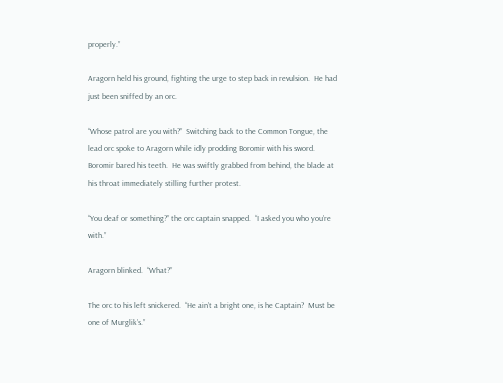properly.”

Aragorn held his ground, fighting the urge to step back in revulsion.  He had just been sniffed by an orc.

“Whose patrol are you with?”  Switching back to the Common Tongue, the lead orc spoke to Aragorn while idly prodding Boromir with his sword.  Boromir bared his teeth.  He was swiftly grabbed from behind, the blade at his throat immediately stilling further protest.

“You deaf or something?” the orc captain snapped.  “I asked you who you’re with.”

Aragorn blinked.  “What?”

The orc to his left snickered.  “He ain’t a bright one, is he Captain?  Must be one of Murglik’s.”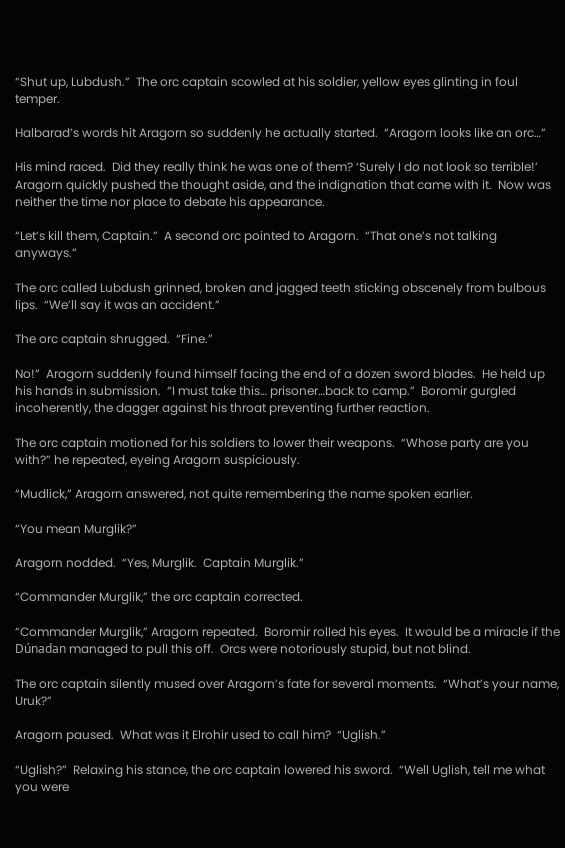“Shut up, Lubdush.”  The orc captain scowled at his soldier, yellow eyes glinting in foul temper.

Halbarad’s words hit Aragorn so suddenly he actually started.  “Aragorn looks like an orc…”

His mind raced.  Did they really think he was one of them? ‘Surely I do not look so terrible!’  Aragorn quickly pushed the thought aside, and the indignation that came with it.  Now was neither the time nor place to debate his appearance.

“Let’s kill them, Captain.”  A second orc pointed to Aragorn.  “That one’s not talking anyways.”

The orc called Lubdush grinned, broken and jagged teeth sticking obscenely from bulbous lips.  “We’ll say it was an accident.”

The orc captain shrugged.  “Fine.”

No!”  Aragorn suddenly found himself facing the end of a dozen sword blades.  He held up his hands in submission.  “I must take this… prisoner…back to camp.”  Boromir gurgled incoherently, the dagger against his throat preventing further reaction.

The orc captain motioned for his soldiers to lower their weapons.  “Whose party are you with?” he repeated, eyeing Aragorn suspiciously.

“Mudlick,” Aragorn answered, not quite remembering the name spoken earlier.

“You mean Murglik?”

Aragorn nodded.  “Yes, Murglik.  Captain Murglik.”

“Commander Murglik,” the orc captain corrected.

“Commander Murglik,” Aragorn repeated.  Boromir rolled his eyes.  It would be a miracle if the Dúnadan managed to pull this off.  Orcs were notoriously stupid, but not blind.

The orc captain silently mused over Aragorn’s fate for several moments.  “What’s your name, Uruk?”

Aragorn paused.  What was it Elrohir used to call him?  “Uglish.”

“Uglish?”  Relaxing his stance, the orc captain lowered his sword.  “Well Uglish, tell me what you were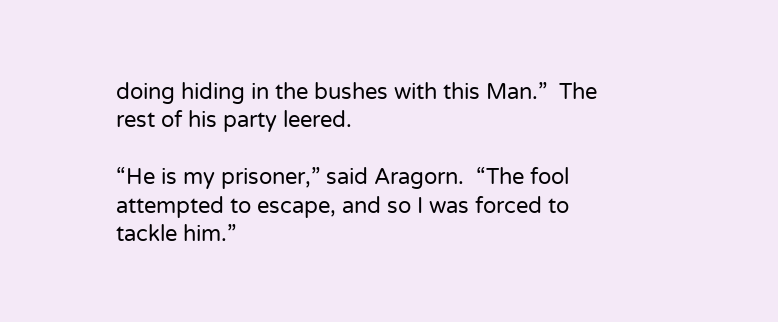doing hiding in the bushes with this Man.”  The rest of his party leered.

“He is my prisoner,” said Aragorn.  “The fool attempted to escape, and so I was forced to tackle him.”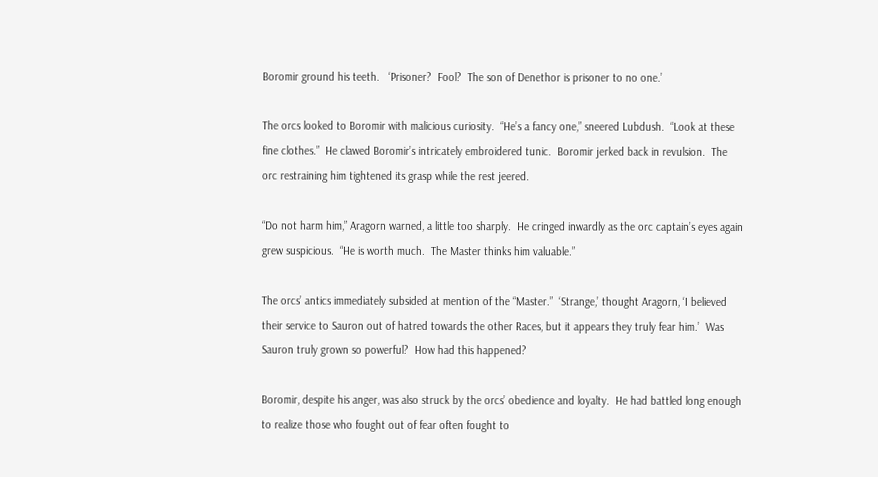Boromir ground his teeth.   ‘Prisoner?  Fool?  The son of Denethor is prisoner to no one.’

The orcs looked to Boromir with malicious curiosity.  “He’s a fancy one,” sneered Lubdush.  “Look at these fine clothes.”  He clawed Boromir’s intricately embroidered tunic.  Boromir jerked back in revulsion.  The orc restraining him tightened its grasp while the rest jeered.

“Do not harm him,” Aragorn warned, a little too sharply.  He cringed inwardly as the orc captain’s eyes again grew suspicious.  “He is worth much.  The Master thinks him valuable.”

The orcs’ antics immediately subsided at mention of the “Master.”  ‘Strange,’ thought Aragorn, ‘I believed their service to Sauron out of hatred towards the other Races, but it appears they truly fear him.’  Was Sauron truly grown so powerful?  How had this happened?

Boromir, despite his anger, was also struck by the orcs’ obedience and loyalty.  He had battled long enough to realize those who fought out of fear often fought to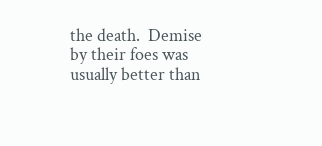the death.  Demise by their foes was usually better than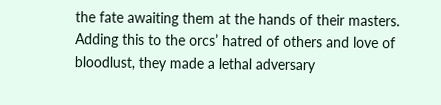the fate awaiting them at the hands of their masters.  Adding this to the orcs’ hatred of others and love of bloodlust, they made a lethal adversary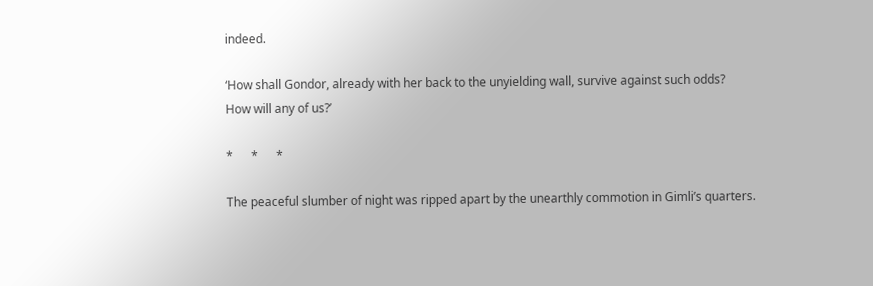indeed.

‘How shall Gondor, already with her back to the unyielding wall, survive against such odds?  How will any of us?’

*      *      *

The peaceful slumber of night was ripped apart by the unearthly commotion in Gimli’s quarters.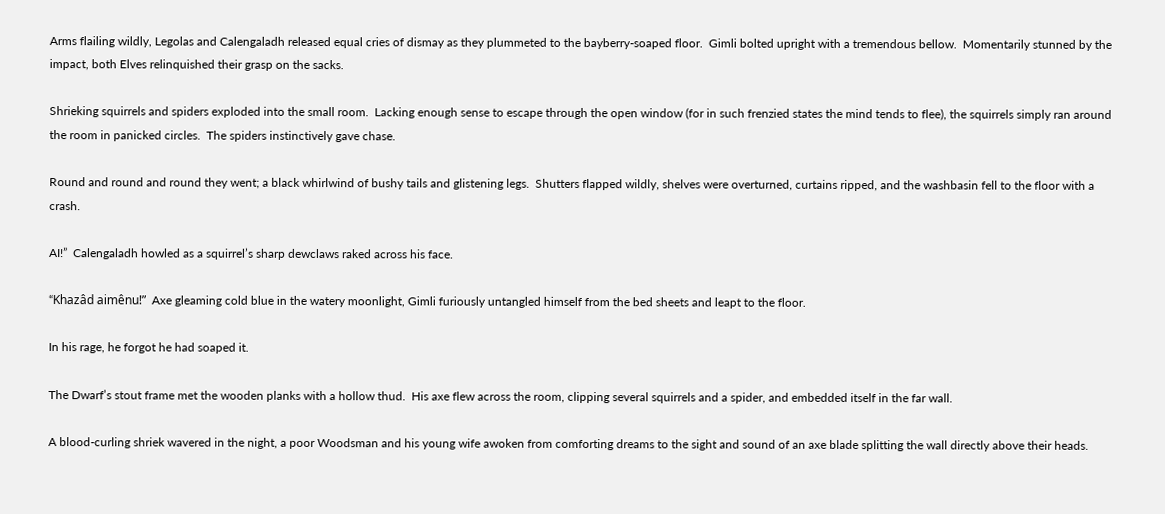Arms flailing wildly, Legolas and Calengaladh released equal cries of dismay as they plummeted to the bayberry-soaped floor.  Gimli bolted upright with a tremendous bellow.  Momentarily stunned by the impact, both Elves relinquished their grasp on the sacks.

Shrieking squirrels and spiders exploded into the small room.  Lacking enough sense to escape through the open window (for in such frenzied states the mind tends to flee), the squirrels simply ran around the room in panicked circles.  The spiders instinctively gave chase.

Round and round and round they went; a black whirlwind of bushy tails and glistening legs.  Shutters flapped wildly, shelves were overturned, curtains ripped, and the washbasin fell to the floor with a crash.

AI!”  Calengaladh howled as a squirrel’s sharp dewclaws raked across his face.

“Khazâd aimênu!”  Axe gleaming cold blue in the watery moonlight, Gimli furiously untangled himself from the bed sheets and leapt to the floor.

In his rage, he forgot he had soaped it.

The Dwarf’s stout frame met the wooden planks with a hollow thud.  His axe flew across the room, clipping several squirrels and a spider, and embedded itself in the far wall.

A blood-curling shriek wavered in the night, a poor Woodsman and his young wife awoken from comforting dreams to the sight and sound of an axe blade splitting the wall directly above their heads.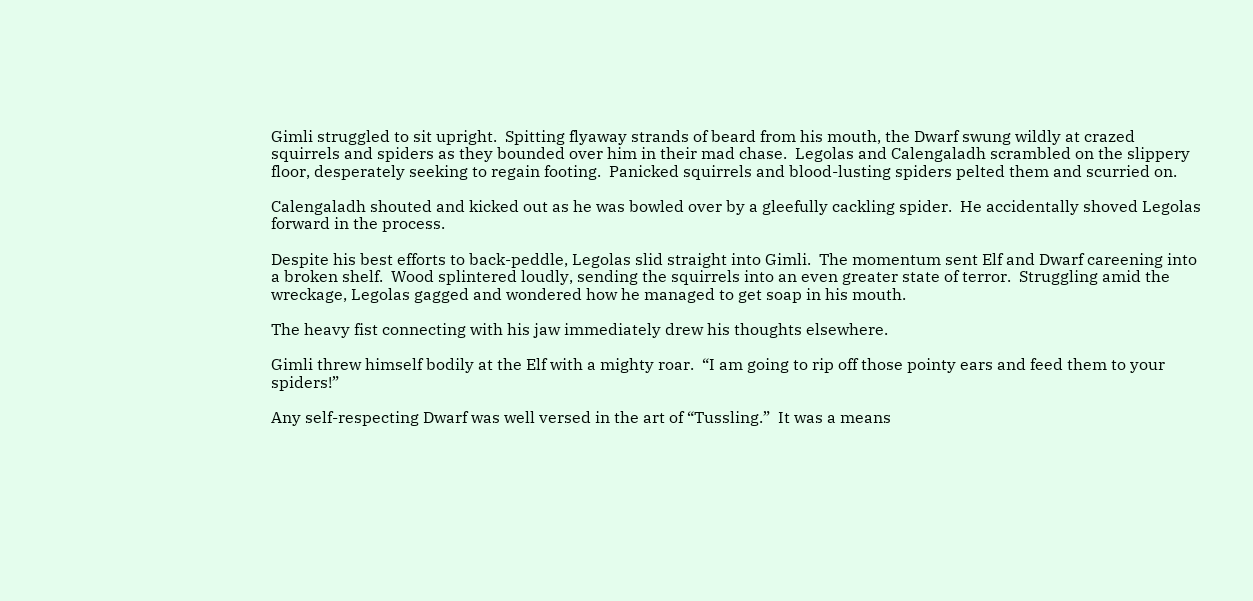Gimli struggled to sit upright.  Spitting flyaway strands of beard from his mouth, the Dwarf swung wildly at crazed squirrels and spiders as they bounded over him in their mad chase.  Legolas and Calengaladh scrambled on the slippery floor, desperately seeking to regain footing.  Panicked squirrels and blood-lusting spiders pelted them and scurried on.

Calengaladh shouted and kicked out as he was bowled over by a gleefully cackling spider.  He accidentally shoved Legolas forward in the process.

Despite his best efforts to back-peddle, Legolas slid straight into Gimli.  The momentum sent Elf and Dwarf careening into a broken shelf.  Wood splintered loudly, sending the squirrels into an even greater state of terror.  Struggling amid the wreckage, Legolas gagged and wondered how he managed to get soap in his mouth.

The heavy fist connecting with his jaw immediately drew his thoughts elsewhere.

Gimli threw himself bodily at the Elf with a mighty roar.  “I am going to rip off those pointy ears and feed them to your spiders!”

Any self-respecting Dwarf was well versed in the art of “Tussling.”  It was a means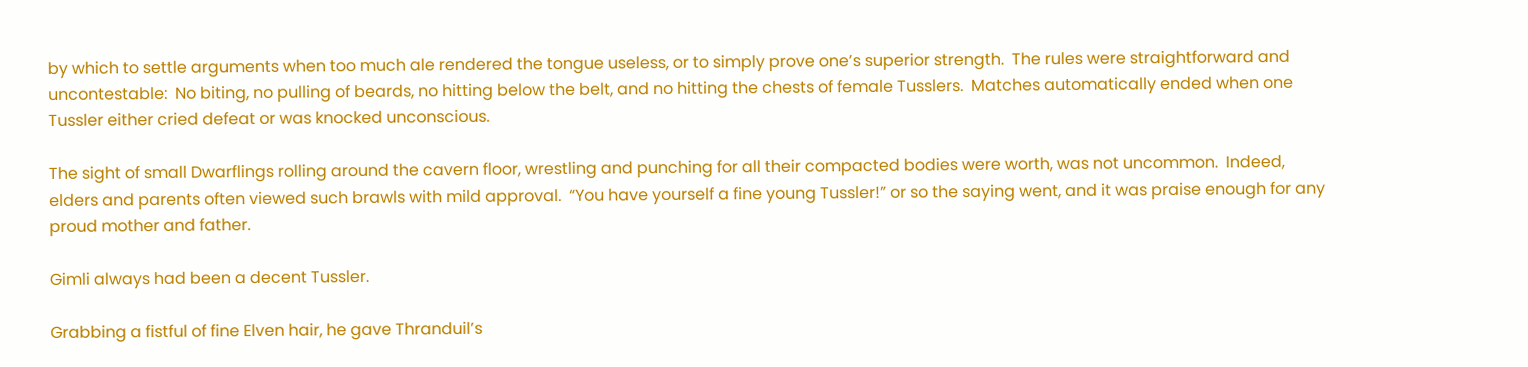by which to settle arguments when too much ale rendered the tongue useless, or to simply prove one’s superior strength.  The rules were straightforward and uncontestable:  No biting, no pulling of beards, no hitting below the belt, and no hitting the chests of female Tusslers.  Matches automatically ended when one Tussler either cried defeat or was knocked unconscious.

The sight of small Dwarflings rolling around the cavern floor, wrestling and punching for all their compacted bodies were worth, was not uncommon.  Indeed, elders and parents often viewed such brawls with mild approval.  “You have yourself a fine young Tussler!” or so the saying went, and it was praise enough for any proud mother and father.

Gimli always had been a decent Tussler.

Grabbing a fistful of fine Elven hair, he gave Thranduil’s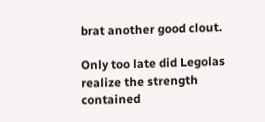brat another good clout.

Only too late did Legolas realize the strength contained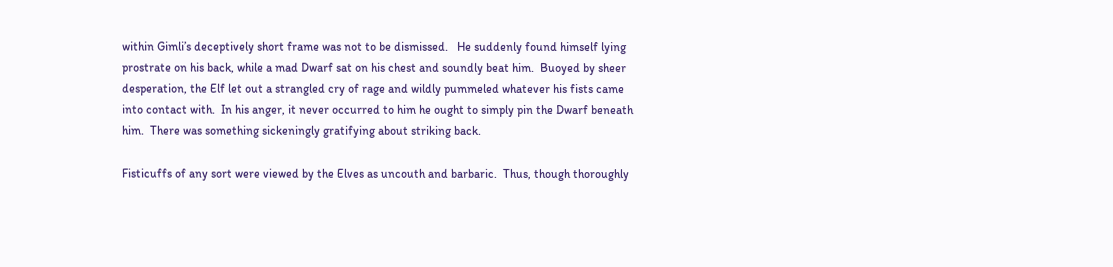within Gimli’s deceptively short frame was not to be dismissed.   He suddenly found himself lying prostrate on his back, while a mad Dwarf sat on his chest and soundly beat him.  Buoyed by sheer desperation, the Elf let out a strangled cry of rage and wildly pummeled whatever his fists came into contact with.  In his anger, it never occurred to him he ought to simply pin the Dwarf beneath him.  There was something sickeningly gratifying about striking back.

Fisticuffs of any sort were viewed by the Elves as uncouth and barbaric.  Thus, though thoroughly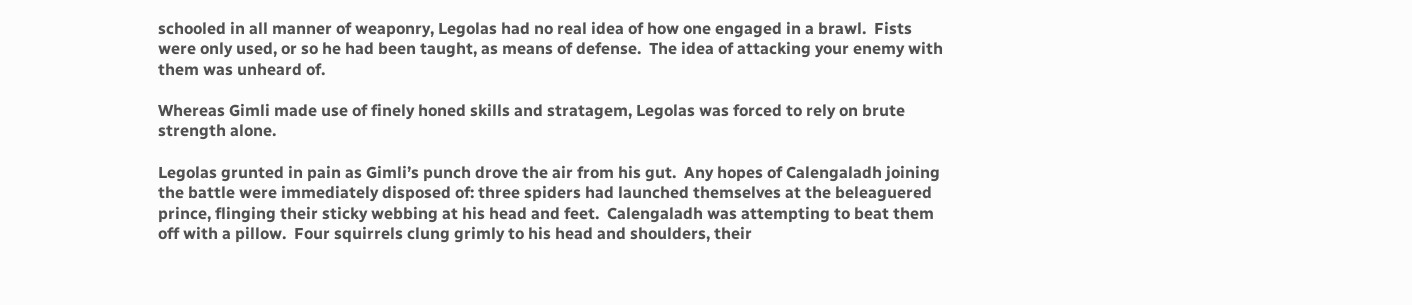schooled in all manner of weaponry, Legolas had no real idea of how one engaged in a brawl.  Fists were only used, or so he had been taught, as means of defense.  The idea of attacking your enemy with them was unheard of.

Whereas Gimli made use of finely honed skills and stratagem, Legolas was forced to rely on brute strength alone.

Legolas grunted in pain as Gimli’s punch drove the air from his gut.  Any hopes of Calengaladh joining the battle were immediately disposed of: three spiders had launched themselves at the beleaguered prince, flinging their sticky webbing at his head and feet.  Calengaladh was attempting to beat them off with a pillow.  Four squirrels clung grimly to his head and shoulders, their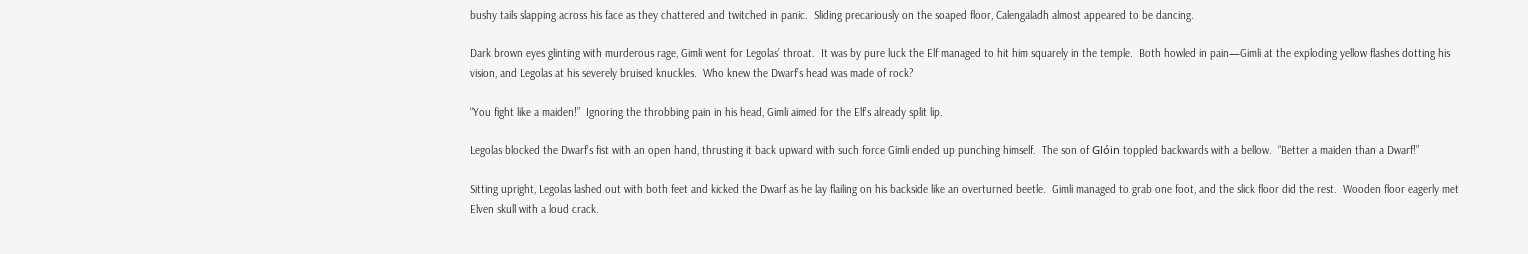bushy tails slapping across his face as they chattered and twitched in panic.  Sliding precariously on the soaped floor, Calengaladh almost appeared to be dancing.

Dark brown eyes glinting with murderous rage, Gimli went for Legolas’ throat.  It was by pure luck the Elf managed to hit him squarely in the temple.  Both howled in pain—Gimli at the exploding yellow flashes dotting his vision, and Legolas at his severely bruised knuckles.  Who knew the Dwarf’s head was made of rock?

“You fight like a maiden!”  Ignoring the throbbing pain in his head, Gimli aimed for the Elf’s already split lip.

Legolas blocked the Dwarf’s fist with an open hand, thrusting it back upward with such force Gimli ended up punching himself.  The son of Glóin toppled backwards with a bellow.  “Better a maiden than a Dwarf!”

Sitting upright, Legolas lashed out with both feet and kicked the Dwarf as he lay flailing on his backside like an overturned beetle.  Gimli managed to grab one foot, and the slick floor did the rest.  Wooden floor eagerly met Elven skull with a loud crack.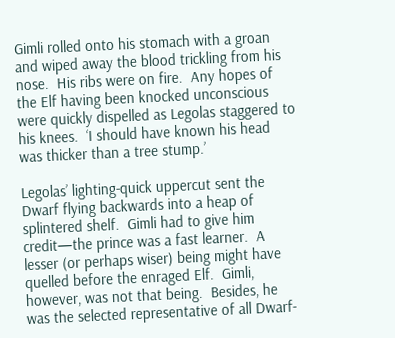Gimli rolled onto his stomach with a groan and wiped away the blood trickling from his nose.  His ribs were on fire.  Any hopes of the Elf having been knocked unconscious were quickly dispelled as Legolas staggered to his knees.  ‘I should have known his head was thicker than a tree stump.’

Legolas’ lighting-quick uppercut sent the Dwarf flying backwards into a heap of splintered shelf.  Gimli had to give him credit—the prince was a fast learner.  A lesser (or perhaps wiser) being might have quelled before the enraged Elf.  Gimli, however, was not that being.  Besides, he was the selected representative of all Dwarf-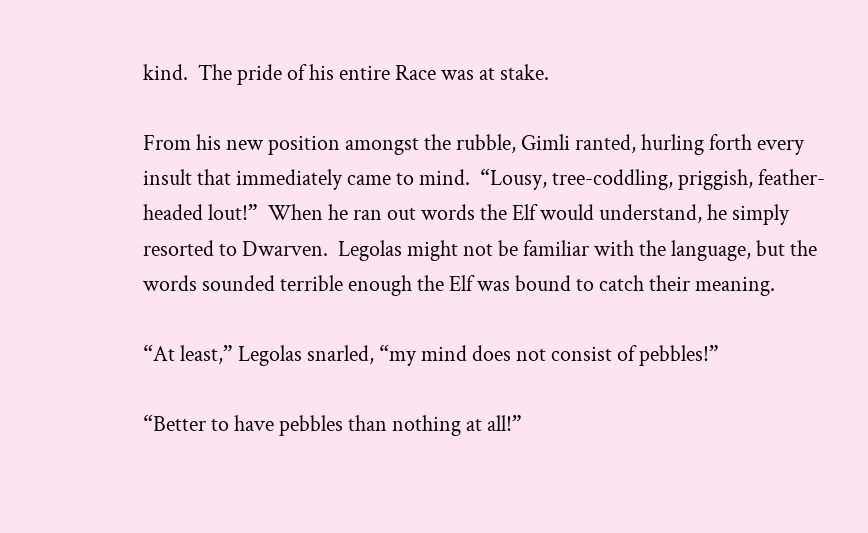kind.  The pride of his entire Race was at stake.

From his new position amongst the rubble, Gimli ranted, hurling forth every insult that immediately came to mind.  “Lousy, tree-coddling, priggish, feather-headed lout!”  When he ran out words the Elf would understand, he simply resorted to Dwarven.  Legolas might not be familiar with the language, but the words sounded terrible enough the Elf was bound to catch their meaning.

“At least,” Legolas snarled, “my mind does not consist of pebbles!”

“Better to have pebbles than nothing at all!”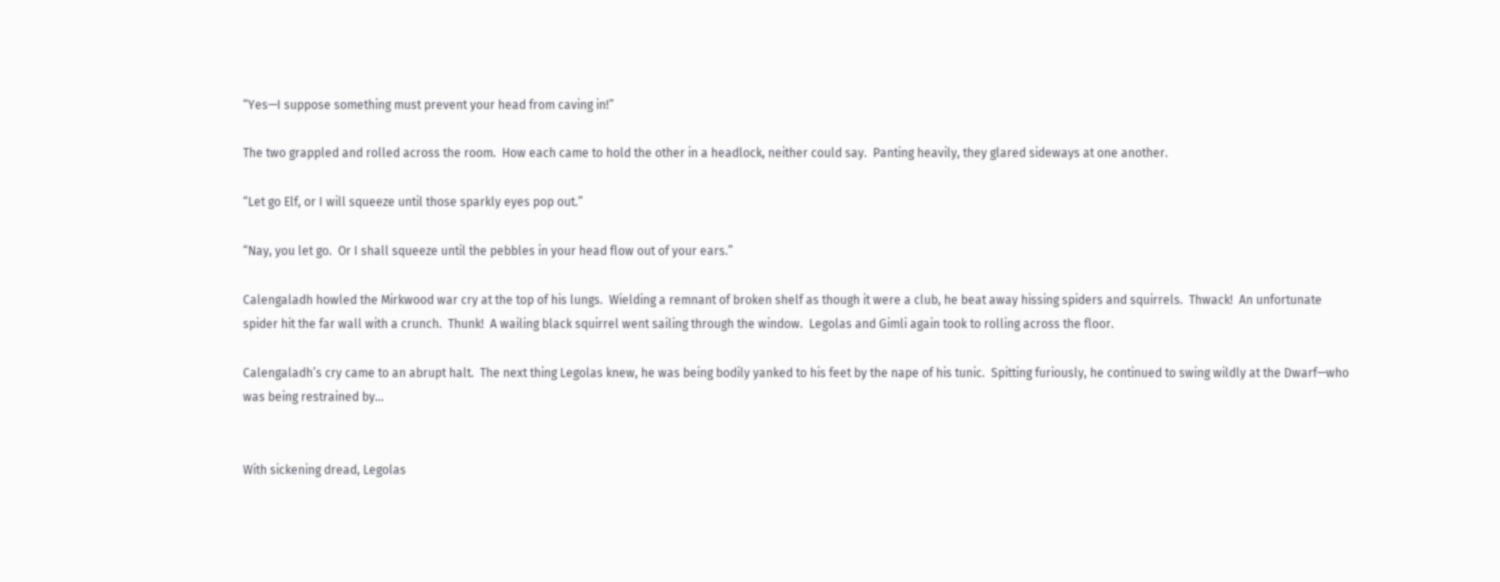“Yes—I suppose something must prevent your head from caving in!”

The two grappled and rolled across the room.  How each came to hold the other in a headlock, neither could say.  Panting heavily, they glared sideways at one another.

“Let go Elf, or I will squeeze until those sparkly eyes pop out.”

“Nay, you let go.  Or I shall squeeze until the pebbles in your head flow out of your ears.”

Calengaladh howled the Mirkwood war cry at the top of his lungs.  Wielding a remnant of broken shelf as though it were a club, he beat away hissing spiders and squirrels.  Thwack!  An unfortunate spider hit the far wall with a crunch.  Thunk!  A wailing black squirrel went sailing through the window.  Legolas and Gimli again took to rolling across the floor.

Calengaladh’s cry came to an abrupt halt.  The next thing Legolas knew, he was being bodily yanked to his feet by the nape of his tunic.  Spitting furiously, he continued to swing wildly at the Dwarf—who was being restrained by…


With sickening dread, Legolas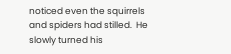noticed even the squirrels and spiders had stilled.  He slowly turned his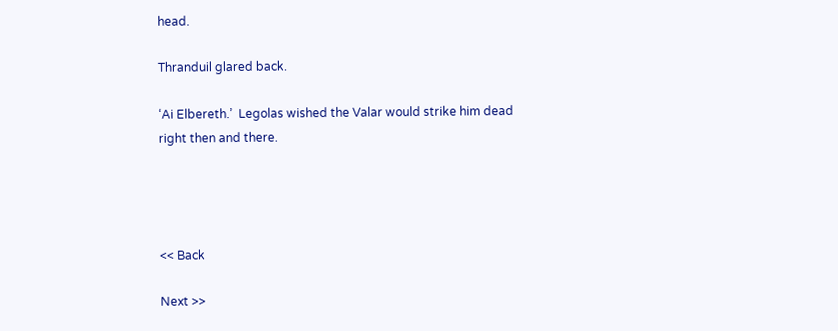head.

Thranduil glared back.

‘Ai Elbereth.’  Legolas wished the Valar would strike him dead right then and there.




<< Back

Next >>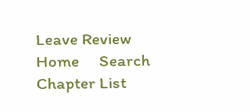Leave Review
Home     Search     Chapter List